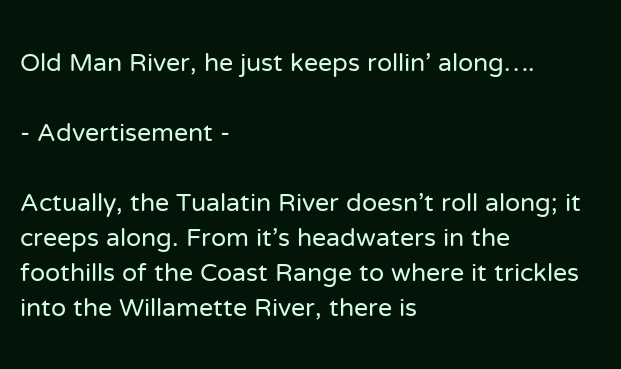Old Man River, he just keeps rollin’ along….

- Advertisement -

Actually, the Tualatin River doesn’t roll along; it creeps along. From it’s headwaters in the foothills of the Coast Range to where it trickles into the Willamette River, there is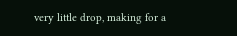very little drop, making for a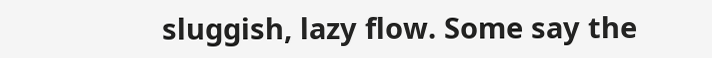sluggish, lazy flow. Some say the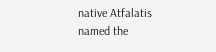native Atfalatis named the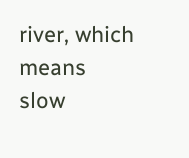river, which means slow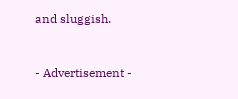and sluggish.


- Advertisement -